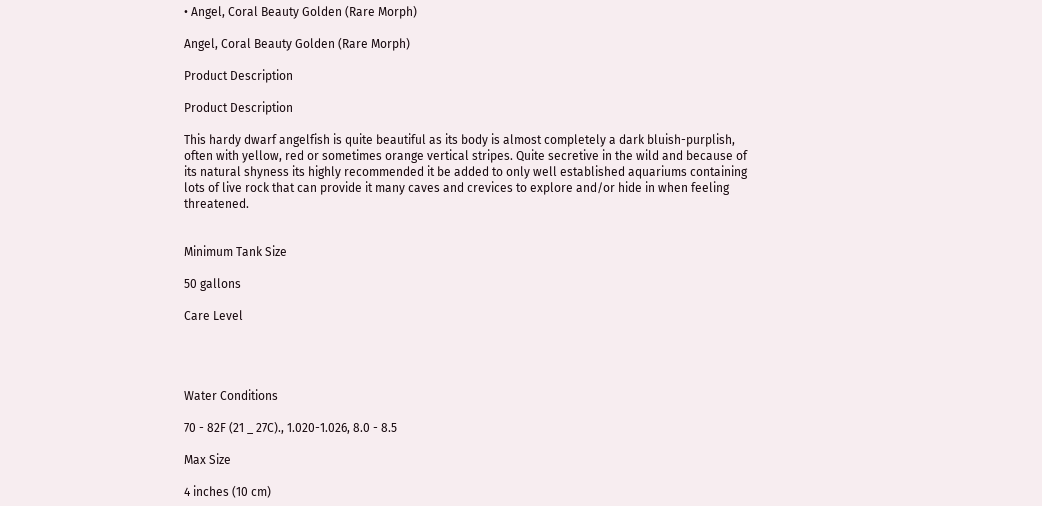• Angel, Coral Beauty Golden (Rare Morph)

Angel, Coral Beauty Golden (Rare Morph)

Product Description

Product Description

This hardy dwarf angelfish is quite beautiful as its body is almost completely a dark bluish-purplish, often with yellow, red or sometimes orange vertical stripes. Quite secretive in the wild and because of its natural shyness its highly recommended it be added to only well established aquariums containing lots of live rock that can provide it many caves and crevices to explore and/or hide in when feeling threatened.


Minimum Tank Size

50 gallons

Care Level




Water Conditions

70 - 82F (21 _ 27C)., 1.020-1.026, 8.0 - 8.5

Max Size

4 inches (10 cm)